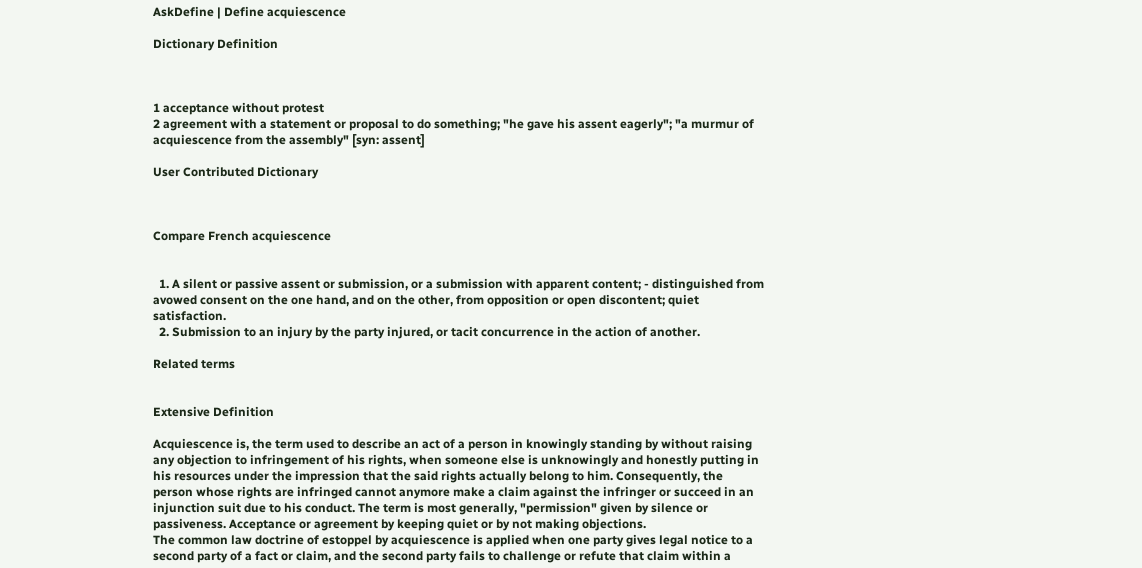AskDefine | Define acquiescence

Dictionary Definition



1 acceptance without protest
2 agreement with a statement or proposal to do something; "he gave his assent eagerly"; "a murmur of acquiescence from the assembly" [syn: assent]

User Contributed Dictionary



Compare French acquiescence


  1. A silent or passive assent or submission, or a submission with apparent content; - distinguished from avowed consent on the one hand, and on the other, from opposition or open discontent; quiet satisfaction.
  2. Submission to an injury by the party injured, or tacit concurrence in the action of another.

Related terms


Extensive Definition

Acquiescence is, the term used to describe an act of a person in knowingly standing by without raising any objection to infringement of his rights, when someone else is unknowingly and honestly putting in his resources under the impression that the said rights actually belong to him. Consequently, the person whose rights are infringed cannot anymore make a claim against the infringer or succeed in an injunction suit due to his conduct. The term is most generally, "permission" given by silence or passiveness. Acceptance or agreement by keeping quiet or by not making objections.
The common law doctrine of estoppel by acquiescence is applied when one party gives legal notice to a second party of a fact or claim, and the second party fails to challenge or refute that claim within a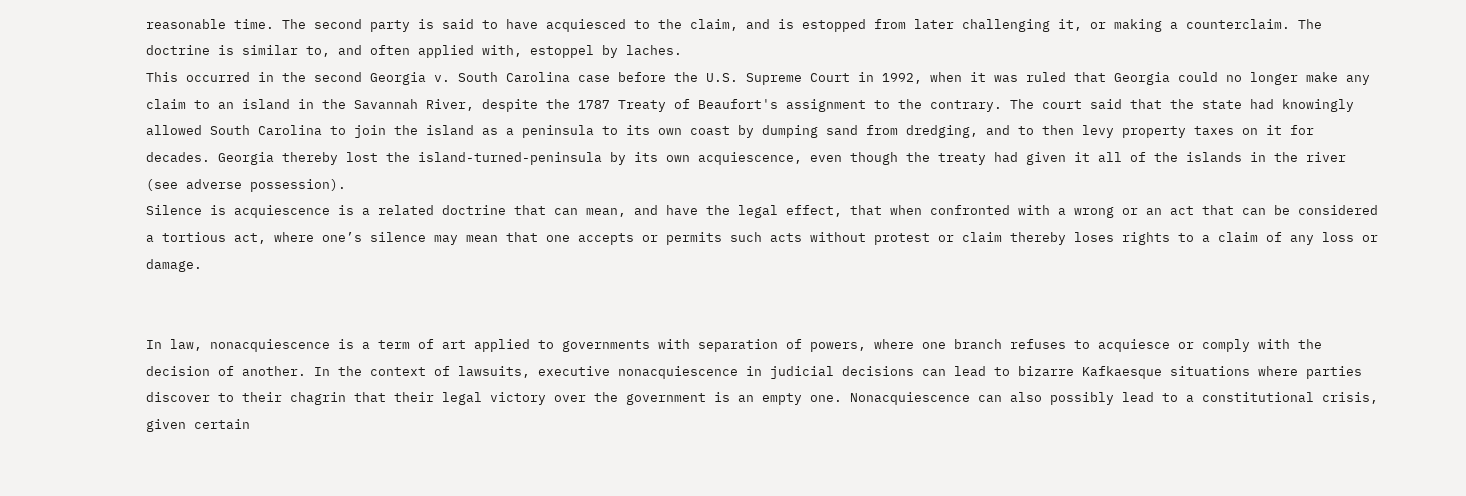reasonable time. The second party is said to have acquiesced to the claim, and is estopped from later challenging it, or making a counterclaim. The doctrine is similar to, and often applied with, estoppel by laches.
This occurred in the second Georgia v. South Carolina case before the U.S. Supreme Court in 1992, when it was ruled that Georgia could no longer make any claim to an island in the Savannah River, despite the 1787 Treaty of Beaufort's assignment to the contrary. The court said that the state had knowingly allowed South Carolina to join the island as a peninsula to its own coast by dumping sand from dredging, and to then levy property taxes on it for decades. Georgia thereby lost the island-turned-peninsula by its own acquiescence, even though the treaty had given it all of the islands in the river (see adverse possession).
Silence is acquiescence is a related doctrine that can mean, and have the legal effect, that when confronted with a wrong or an act that can be considered a tortious act, where one’s silence may mean that one accepts or permits such acts without protest or claim thereby loses rights to a claim of any loss or damage.


In law, nonacquiescence is a term of art applied to governments with separation of powers, where one branch refuses to acquiesce or comply with the decision of another. In the context of lawsuits, executive nonacquiescence in judicial decisions can lead to bizarre Kafkaesque situations where parties discover to their chagrin that their legal victory over the government is an empty one. Nonacquiescence can also possibly lead to a constitutional crisis, given certain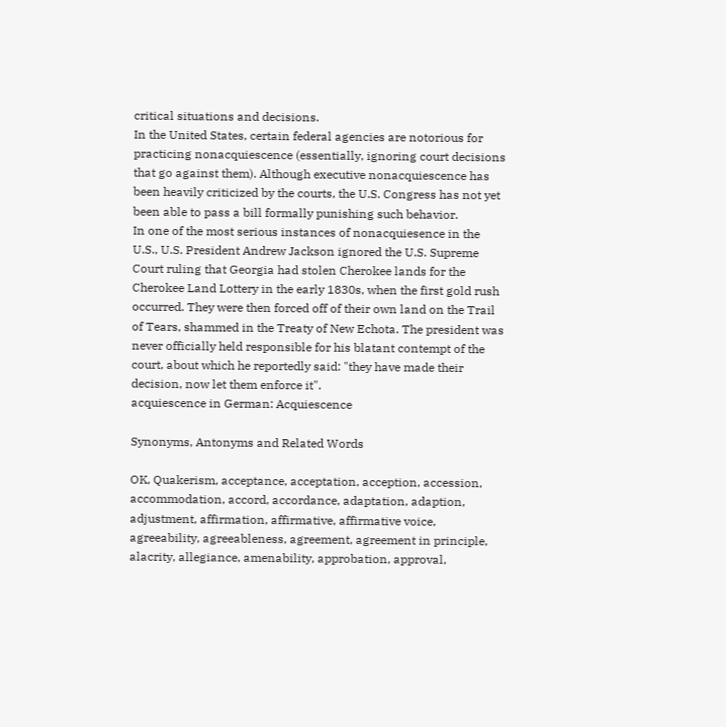critical situations and decisions.
In the United States, certain federal agencies are notorious for practicing nonacquiescence (essentially, ignoring court decisions that go against them). Although executive nonacquiescence has been heavily criticized by the courts, the U.S. Congress has not yet been able to pass a bill formally punishing such behavior.
In one of the most serious instances of nonacquiesence in the U.S., U.S. President Andrew Jackson ignored the U.S. Supreme Court ruling that Georgia had stolen Cherokee lands for the Cherokee Land Lottery in the early 1830s, when the first gold rush occurred. They were then forced off of their own land on the Trail of Tears, shammed in the Treaty of New Echota. The president was never officially held responsible for his blatant contempt of the court, about which he reportedly said: "they have made their decision, now let them enforce it".
acquiescence in German: Acquiescence

Synonyms, Antonyms and Related Words

OK, Quakerism, acceptance, acceptation, acception, accession, accommodation, accord, accordance, adaptation, adaption, adjustment, affirmation, affirmative, affirmative voice, agreeability, agreeableness, agreement, agreement in principle, alacrity, allegiance, amenability, approbation, approval,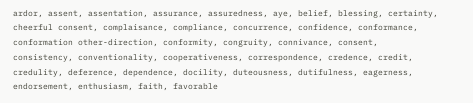ardor, assent, assentation, assurance, assuredness, aye, belief, blessing, certainty, cheerful consent, complaisance, compliance, concurrence, confidence, conformance, conformation other-direction, conformity, congruity, connivance, consent, consistency, conventionality, cooperativeness, correspondence, credence, credit, credulity, deference, dependence, docility, duteousness, dutifulness, eagerness, endorsement, enthusiasm, faith, favorable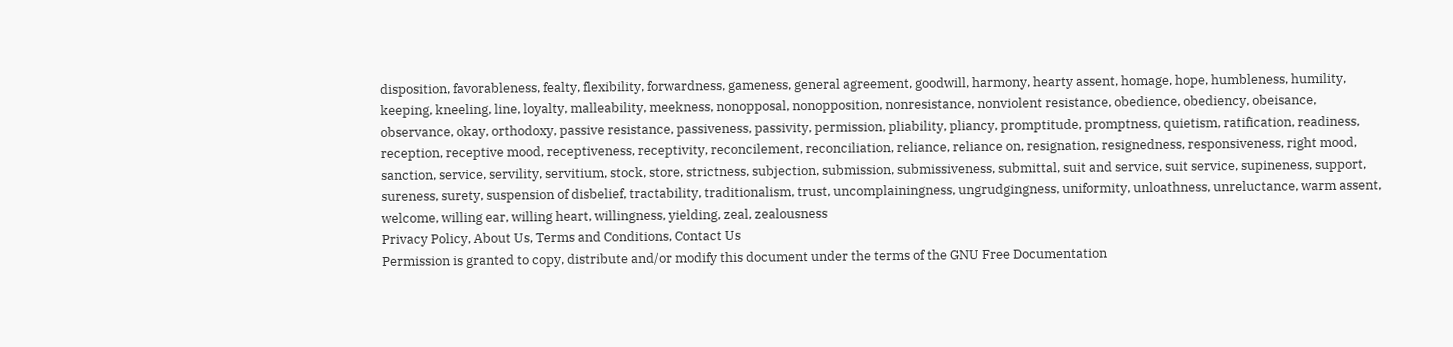disposition, favorableness, fealty, flexibility, forwardness, gameness, general agreement, goodwill, harmony, hearty assent, homage, hope, humbleness, humility, keeping, kneeling, line, loyalty, malleability, meekness, nonopposal, nonopposition, nonresistance, nonviolent resistance, obedience, obediency, obeisance, observance, okay, orthodoxy, passive resistance, passiveness, passivity, permission, pliability, pliancy, promptitude, promptness, quietism, ratification, readiness, reception, receptive mood, receptiveness, receptivity, reconcilement, reconciliation, reliance, reliance on, resignation, resignedness, responsiveness, right mood, sanction, service, servility, servitium, stock, store, strictness, subjection, submission, submissiveness, submittal, suit and service, suit service, supineness, support, sureness, surety, suspension of disbelief, tractability, traditionalism, trust, uncomplainingness, ungrudgingness, uniformity, unloathness, unreluctance, warm assent, welcome, willing ear, willing heart, willingness, yielding, zeal, zealousness
Privacy Policy, About Us, Terms and Conditions, Contact Us
Permission is granted to copy, distribute and/or modify this document under the terms of the GNU Free Documentation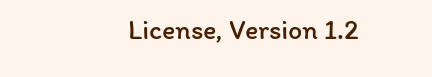License, Version 1.2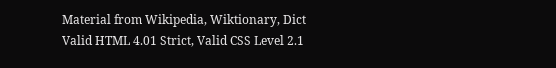Material from Wikipedia, Wiktionary, Dict
Valid HTML 4.01 Strict, Valid CSS Level 2.1